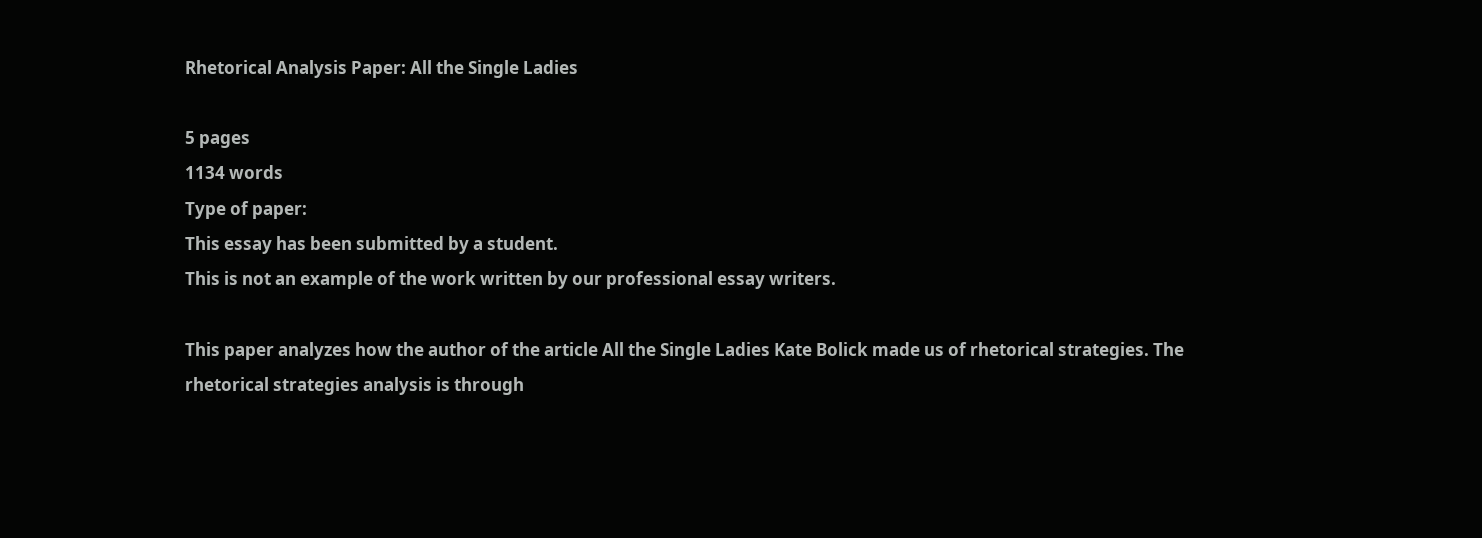Rhetorical Analysis Paper: All the Single Ladies

5 pages
1134 words
Type of paper:
This essay has been submitted by a student.
This is not an example of the work written by our professional essay writers.

This paper analyzes how the author of the article All the Single Ladies Kate Bolick made us of rhetorical strategies. The rhetorical strategies analysis is through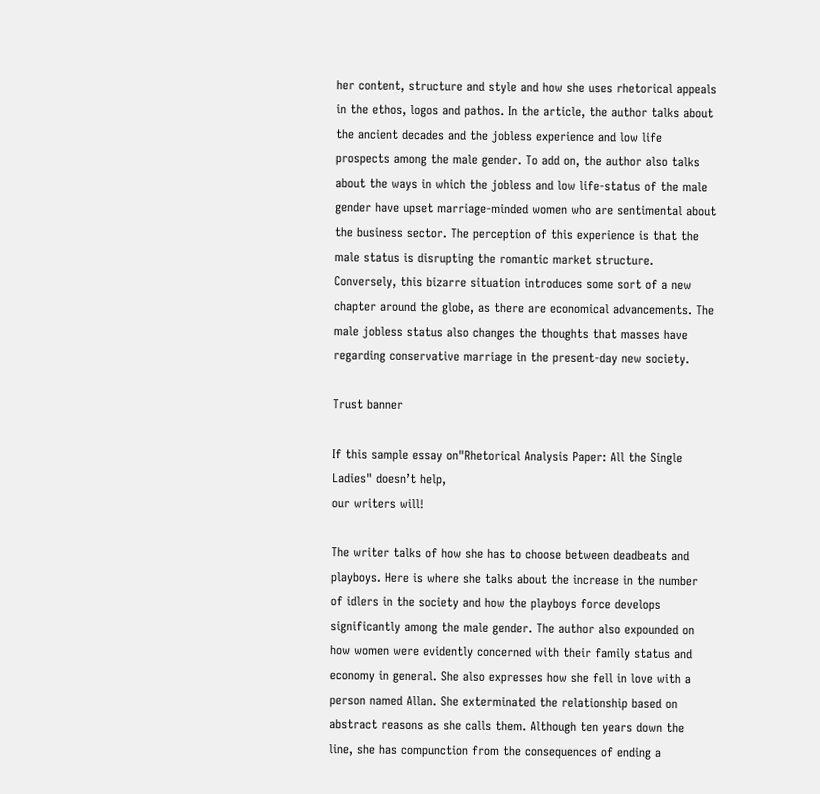her content, structure and style and how she uses rhetorical appeals in the ethos, logos and pathos. In the article, the author talks about the ancient decades and the jobless experience and low life prospects among the male gender. To add on, the author also talks about the ways in which the jobless and low life-status of the male gender have upset marriage-minded women who are sentimental about the business sector. The perception of this experience is that the male status is disrupting the romantic market structure. Conversely, this bizarre situation introduces some sort of a new chapter around the globe, as there are economical advancements. The male jobless status also changes the thoughts that masses have regarding conservative marriage in the present-day new society.

Trust banner

If this sample essay on"Rhetorical Analysis Paper: All the Single Ladies" doesn’t help,
our writers will!

The writer talks of how she has to choose between deadbeats and playboys. Here is where she talks about the increase in the number of idlers in the society and how the playboys force develops significantly among the male gender. The author also expounded on how women were evidently concerned with their family status and economy in general. She also expresses how she fell in love with a person named Allan. She exterminated the relationship based on abstract reasons as she calls them. Although ten years down the line, she has compunction from the consequences of ending a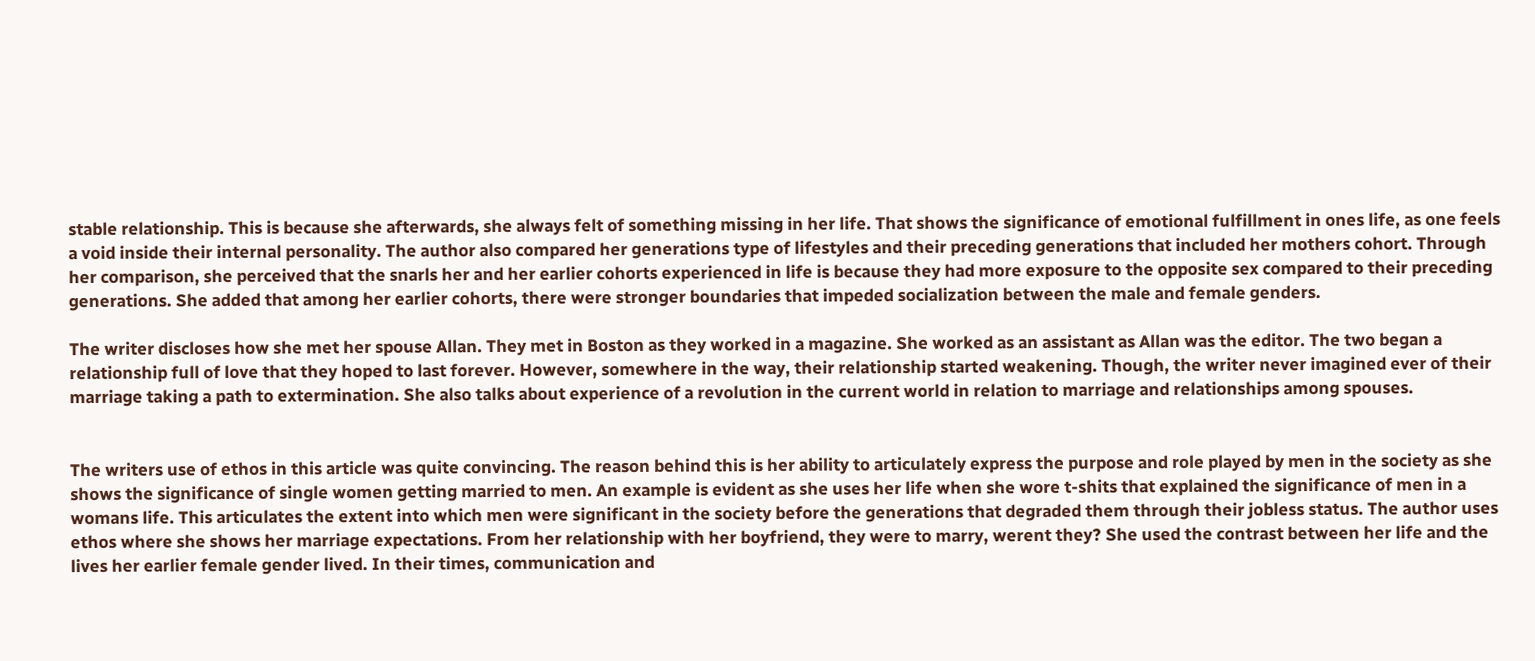stable relationship. This is because she afterwards, she always felt of something missing in her life. That shows the significance of emotional fulfillment in ones life, as one feels a void inside their internal personality. The author also compared her generations type of lifestyles and their preceding generations that included her mothers cohort. Through her comparison, she perceived that the snarls her and her earlier cohorts experienced in life is because they had more exposure to the opposite sex compared to their preceding generations. She added that among her earlier cohorts, there were stronger boundaries that impeded socialization between the male and female genders.

The writer discloses how she met her spouse Allan. They met in Boston as they worked in a magazine. She worked as an assistant as Allan was the editor. The two began a relationship full of love that they hoped to last forever. However, somewhere in the way, their relationship started weakening. Though, the writer never imagined ever of their marriage taking a path to extermination. She also talks about experience of a revolution in the current world in relation to marriage and relationships among spouses.


The writers use of ethos in this article was quite convincing. The reason behind this is her ability to articulately express the purpose and role played by men in the society as she shows the significance of single women getting married to men. An example is evident as she uses her life when she wore t-shits that explained the significance of men in a womans life. This articulates the extent into which men were significant in the society before the generations that degraded them through their jobless status. The author uses ethos where she shows her marriage expectations. From her relationship with her boyfriend, they were to marry, werent they? She used the contrast between her life and the lives her earlier female gender lived. In their times, communication and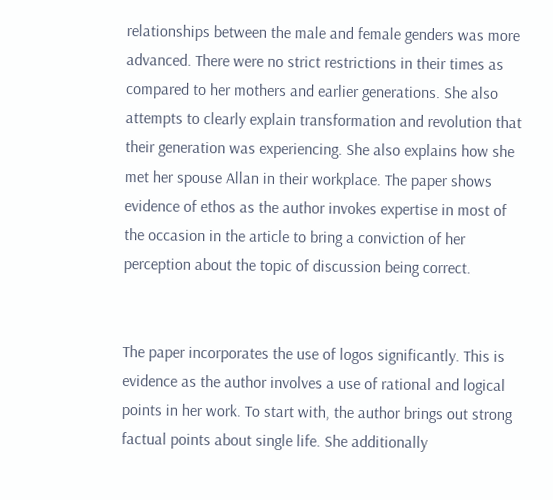relationships between the male and female genders was more advanced. There were no strict restrictions in their times as compared to her mothers and earlier generations. She also attempts to clearly explain transformation and revolution that their generation was experiencing. She also explains how she met her spouse Allan in their workplace. The paper shows evidence of ethos as the author invokes expertise in most of the occasion in the article to bring a conviction of her perception about the topic of discussion being correct.


The paper incorporates the use of logos significantly. This is evidence as the author involves a use of rational and logical points in her work. To start with, the author brings out strong factual points about single life. She additionally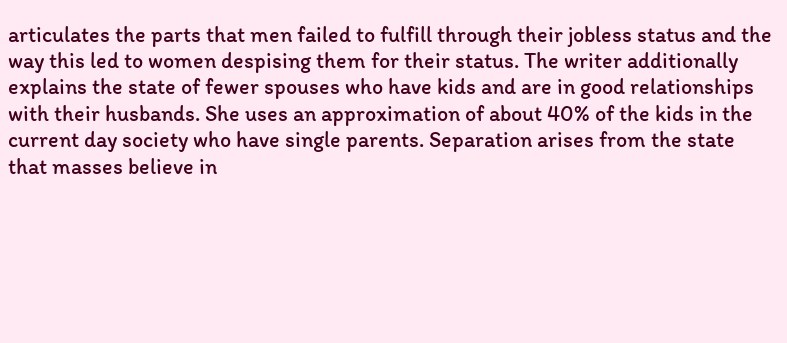articulates the parts that men failed to fulfill through their jobless status and the way this led to women despising them for their status. The writer additionally explains the state of fewer spouses who have kids and are in good relationships with their husbands. She uses an approximation of about 40% of the kids in the current day society who have single parents. Separation arises from the state that masses believe in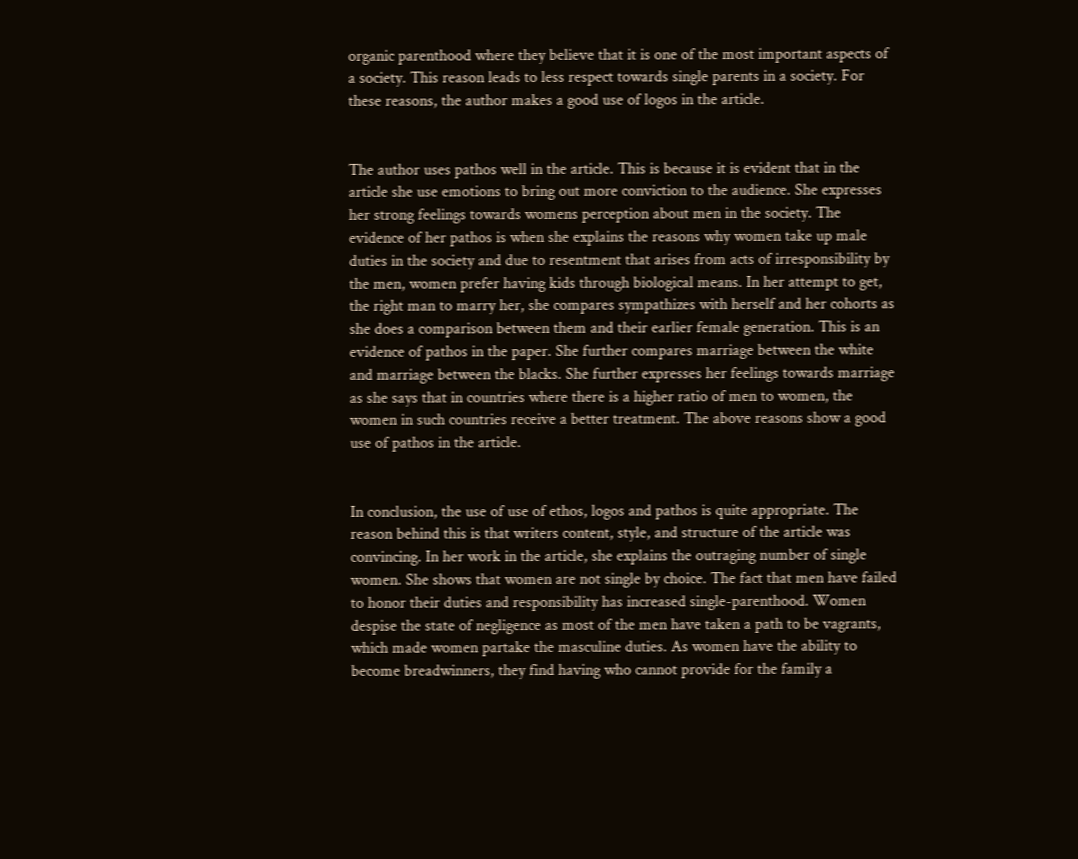organic parenthood where they believe that it is one of the most important aspects of a society. This reason leads to less respect towards single parents in a society. For these reasons, the author makes a good use of logos in the article.


The author uses pathos well in the article. This is because it is evident that in the article she use emotions to bring out more conviction to the audience. She expresses her strong feelings towards womens perception about men in the society. The evidence of her pathos is when she explains the reasons why women take up male duties in the society and due to resentment that arises from acts of irresponsibility by the men, women prefer having kids through biological means. In her attempt to get, the right man to marry her, she compares sympathizes with herself and her cohorts as she does a comparison between them and their earlier female generation. This is an evidence of pathos in the paper. She further compares marriage between the white and marriage between the blacks. She further expresses her feelings towards marriage as she says that in countries where there is a higher ratio of men to women, the women in such countries receive a better treatment. The above reasons show a good use of pathos in the article.


In conclusion, the use of use of ethos, logos and pathos is quite appropriate. The reason behind this is that writers content, style, and structure of the article was convincing. In her work in the article, she explains the outraging number of single women. She shows that women are not single by choice. The fact that men have failed to honor their duties and responsibility has increased single-parenthood. Women despise the state of negligence as most of the men have taken a path to be vagrants, which made women partake the masculine duties. As women have the ability to become breadwinners, they find having who cannot provide for the family a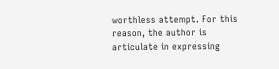worthless attempt. For this reason, the author is articulate in expressing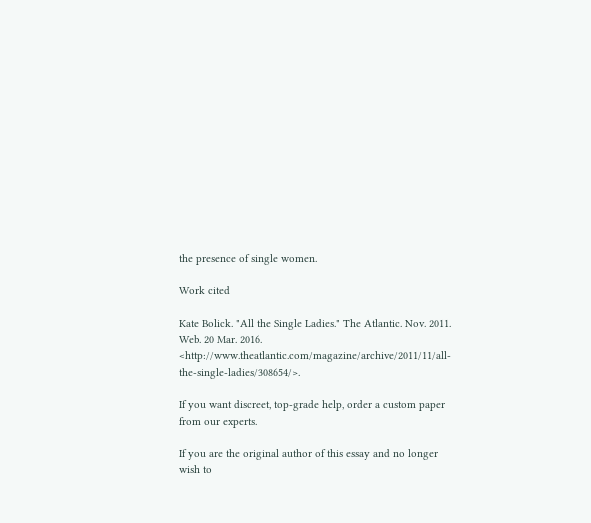the presence of single women.

Work cited

Kate Bolick. "All the Single Ladies." The Atlantic. Nov. 2011. Web. 20 Mar. 2016. <http://www.theatlantic.com/magazine/archive/2011/11/all-the-single-ladies/308654/>.

If you want discreet, top-grade help, order a custom paper from our experts.

If you are the original author of this essay and no longer wish to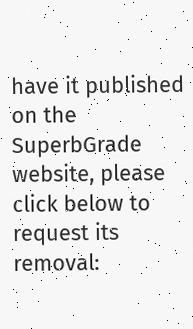have it published on the SuperbGrade website, please click below to request its removal: